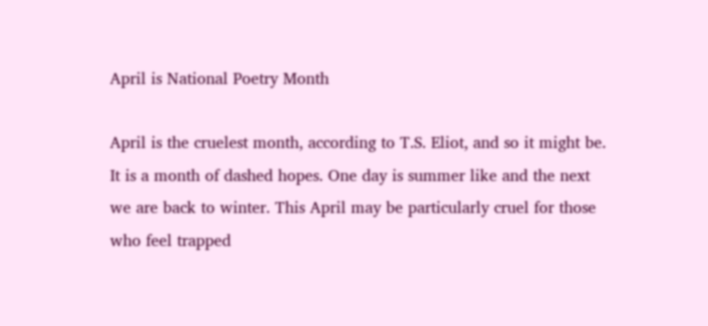April is National Poetry Month

April is the cruelest month, according to T.S. Eliot, and so it might be. It is a month of dashed hopes. One day is summer like and the next we are back to winter. This April may be particularly cruel for those who feel trapped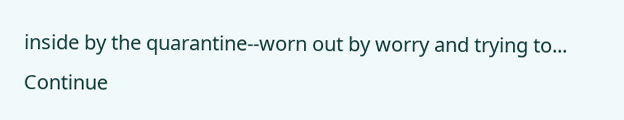inside by the quarantine--worn out by worry and trying to... Continue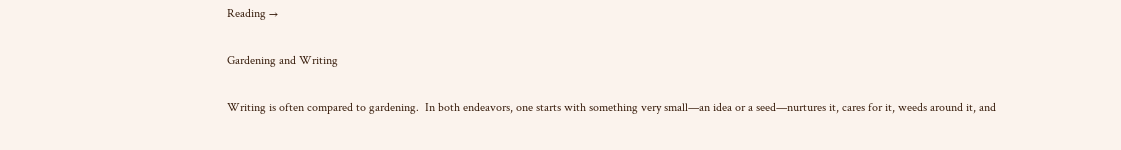Reading →

Gardening and Writing

Writing is often compared to gardening.  In both endeavors, one starts with something very small—an idea or a seed—nurtures it, cares for it, weeds around it, and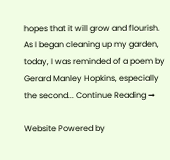hopes that it will grow and flourish.  As I began cleaning up my garden, today, I was reminded of a poem by Gerard Manley Hopkins, especially the second... Continue Reading →

Website Powered by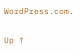WordPress.com.

Up ↑